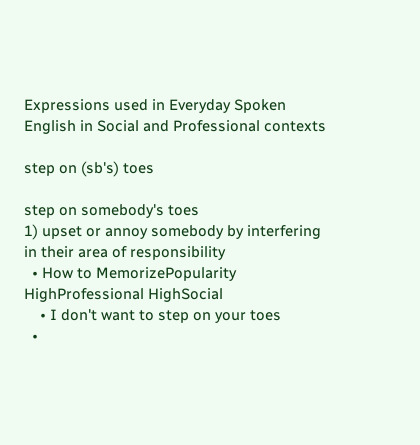Expressions used in Everyday Spoken English in Social and Professional contexts

step on (sb's) toes

step on somebody's toes
1) upset or annoy somebody by interfering in their area of responsibility
  • How to MemorizePopularity HighProfessional HighSocial
    • I don't want to step on your toes
  •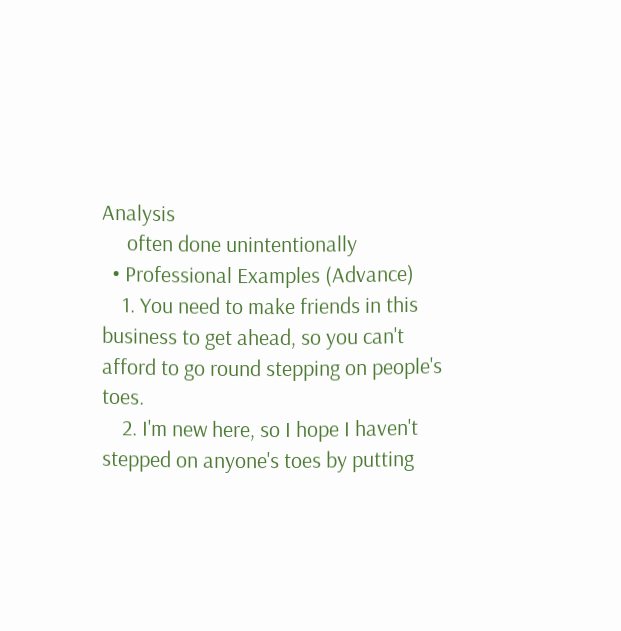Analysis
     often done unintentionally
  • Professional Examples (Advance)
    1. You need to make friends in this business to get ahead, so you can't afford to go round stepping on people's toes.
    2. I'm new here, so I hope I haven't stepped on anyone's toes by putting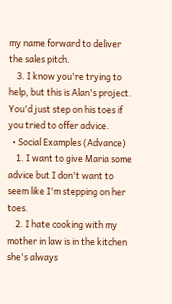my name forward to deliver the sales pitch.
    3. I know you're trying to help, but this is Alan's project. You'd just step on his toes if you tried to offer advice.
  • Social Examples (Advance)
    1. I want to give Maria some advice but I don't want to seem like I'm stepping on her toes.
    2. I hate cooking with my mother in law is in the kitchen she's always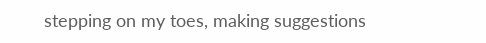stepping on my toes, making suggestions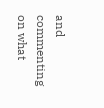and commenting on what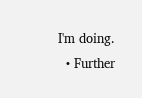I'm doing.
  • Further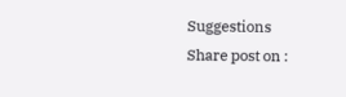Suggestions
Share post on :